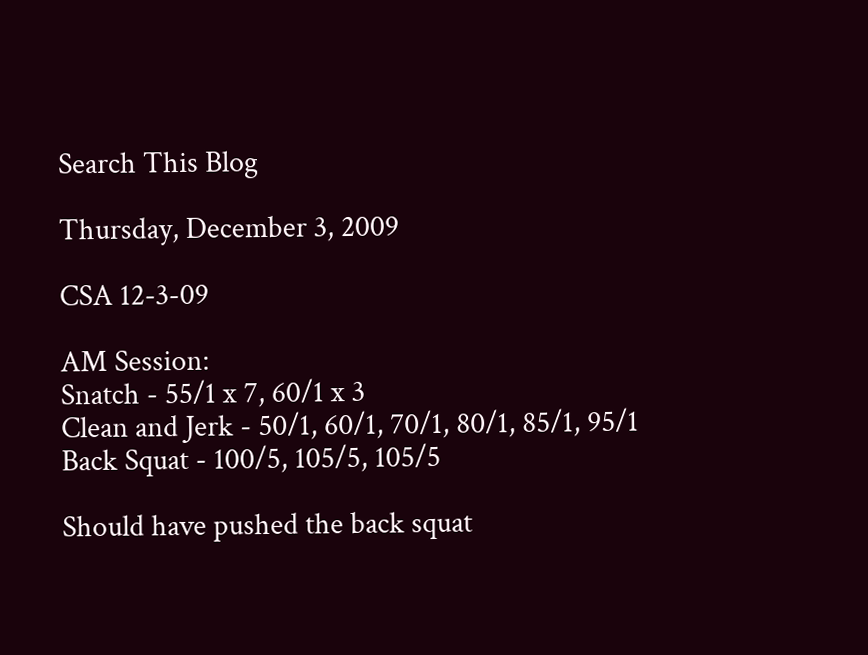Search This Blog

Thursday, December 3, 2009

CSA 12-3-09

AM Session:
Snatch - 55/1 x 7, 60/1 x 3
Clean and Jerk - 50/1, 60/1, 70/1, 80/1, 85/1, 95/1
Back Squat - 100/5, 105/5, 105/5

Should have pushed the back squat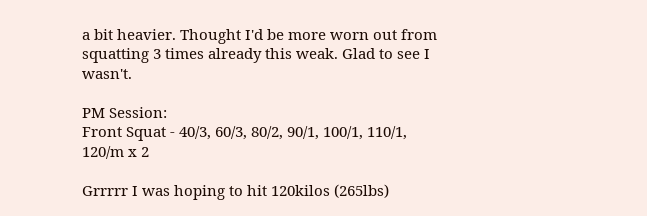a bit heavier. Thought I'd be more worn out from squatting 3 times already this weak. Glad to see I wasn't.

PM Session:
Front Squat - 40/3, 60/3, 80/2, 90/1, 100/1, 110/1, 120/m x 2

Grrrrr I was hoping to hit 120kilos (265lbs)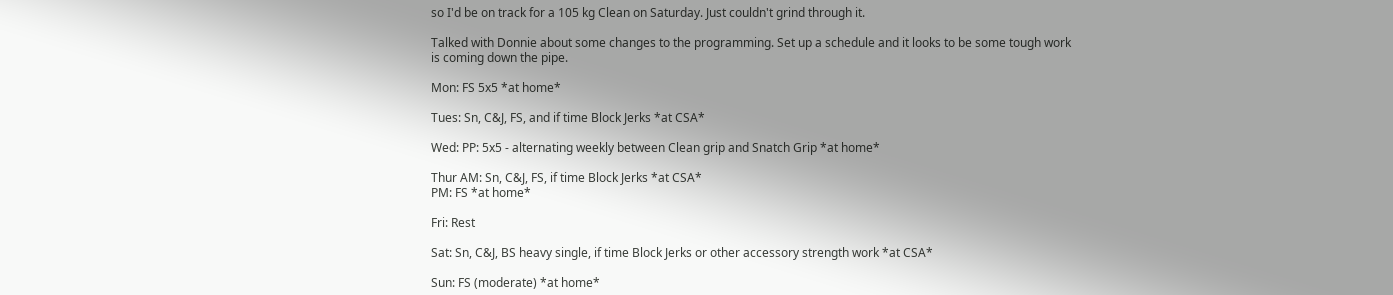so I'd be on track for a 105 kg Clean on Saturday. Just couldn't grind through it.

Talked with Donnie about some changes to the programming. Set up a schedule and it looks to be some tough work is coming down the pipe.

Mon: FS 5x5 *at home*

Tues: Sn, C&J, FS, and if time Block Jerks *at CSA*

Wed: PP: 5x5 - alternating weekly between Clean grip and Snatch Grip *at home*

Thur AM: Sn, C&J, FS, if time Block Jerks *at CSA*
PM: FS *at home*

Fri: Rest

Sat: Sn, C&J, BS heavy single, if time Block Jerks or other accessory strength work *at CSA*

Sun: FS (moderate) *at home*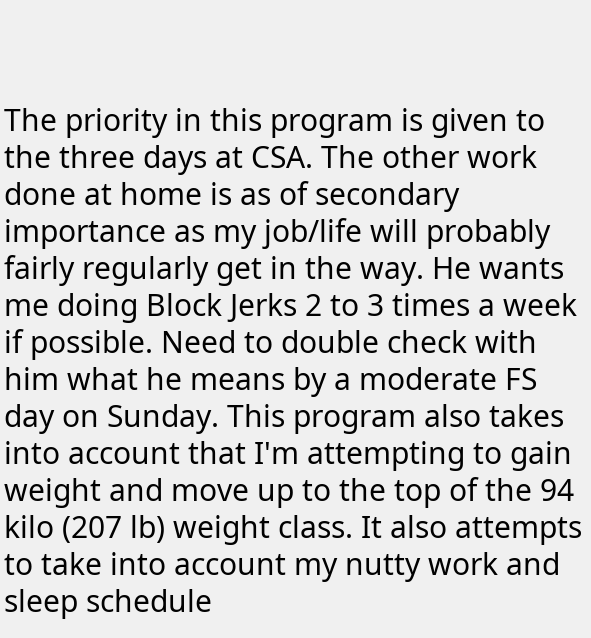The priority in this program is given to the three days at CSA. The other work done at home is as of secondary importance as my job/life will probably fairly regularly get in the way. He wants me doing Block Jerks 2 to 3 times a week if possible. Need to double check with him what he means by a moderate FS day on Sunday. This program also takes into account that I'm attempting to gain weight and move up to the top of the 94 kilo (207 lb) weight class. It also attempts to take into account my nutty work and sleep schedule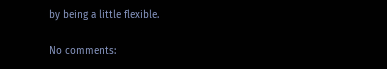by being a little flexible.

No comments: